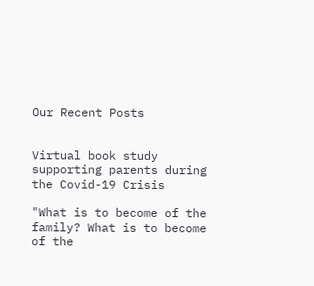Our Recent Posts


Virtual book study supporting parents during the Covid-19 Crisis

"What is to become of the family? What is to become of the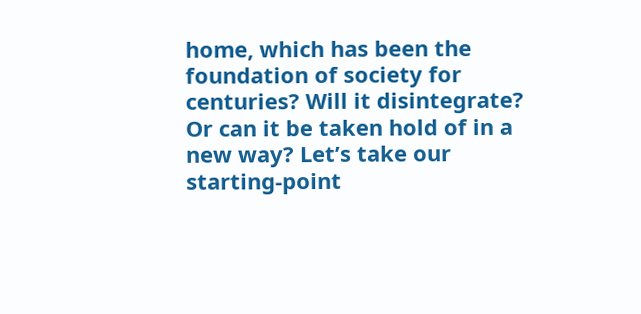home, which has been the foundation of society for centuries? Will it disintegrate? Or can it be taken hold of in a new way? Let’s take our starting-point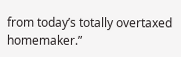from today’s totally overtaxed homemaker.”